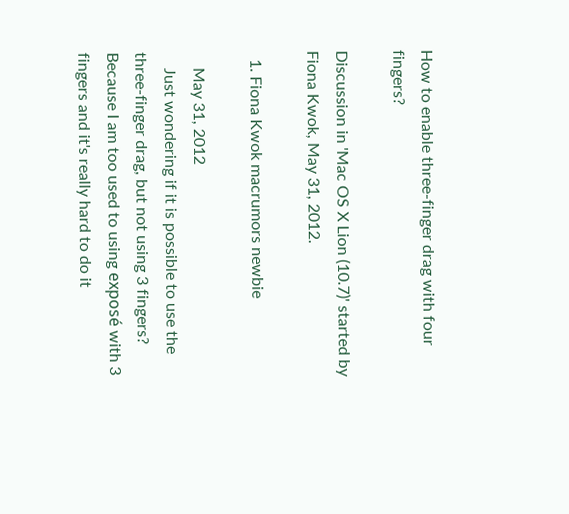How to enable three-finger drag with four fingers?

Discussion in 'Mac OS X Lion (10.7)' started by Fiona Kwok, May 31, 2012.

  1. Fiona Kwok macrumors newbie

    May 31, 2012
    Just wondering if it is possible to use the three-finger drag, but not using 3 fingers? Because I am too used to using exposé with 3 fingers and it's really hard to do it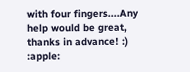with four fingers....Any help would be great, thanks in advance! :) :apple: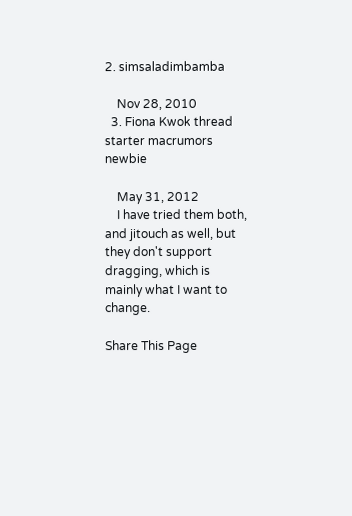2. simsaladimbamba

    Nov 28, 2010
  3. Fiona Kwok thread starter macrumors newbie

    May 31, 2012
    I have tried them both, and jitouch as well, but they don't support dragging, which is mainly what I want to change.

Share This Page